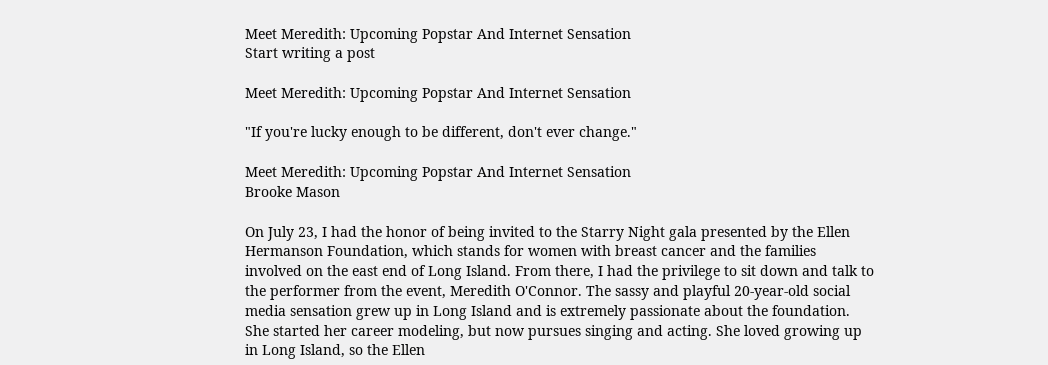Meet Meredith: Upcoming Popstar And Internet Sensation
Start writing a post

Meet Meredith: Upcoming Popstar And Internet Sensation

"If you're lucky enough to be different, don't ever change."

Meet Meredith: Upcoming Popstar And Internet Sensation
Brooke Mason

On July 23, I had the honor of being invited to the Starry Night gala presented by the Ellen Hermanson Foundation, which stands for women with breast cancer and the families involved on the east end of Long Island. From there, I had the privilege to sit down and talk to the performer from the event, Meredith O'Connor. The sassy and playful 20-year-old social media sensation grew up in Long Island and is extremely passionate about the foundation. She started her career modeling, but now pursues singing and acting. She loved growing up in Long Island, so the Ellen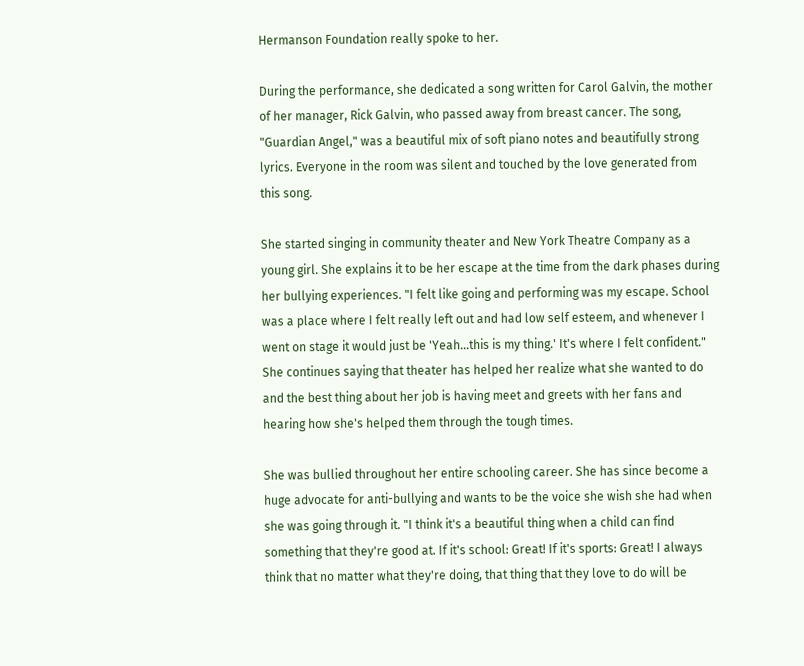Hermanson Foundation really spoke to her.

During the performance, she dedicated a song written for Carol Galvin, the mother of her manager, Rick Galvin, who passed away from breast cancer. The song, "Guardian Angel," was a beautiful mix of soft piano notes and beautifully strong lyrics. Everyone in the room was silent and touched by the love generated from this song.

She started singing in community theater and New York Theatre Company as a young girl. She explains it to be her escape at the time from the dark phases during her bullying experiences. "I felt like going and performing was my escape. School was a place where I felt really left out and had low self esteem, and whenever I went on stage it would just be 'Yeah...this is my thing.' It's where I felt confident." She continues saying that theater has helped her realize what she wanted to do and the best thing about her job is having meet and greets with her fans and hearing how she's helped them through the tough times.

She was bullied throughout her entire schooling career. She has since become a huge advocate for anti-bullying and wants to be the voice she wish she had when she was going through it. "I think it's a beautiful thing when a child can find something that they're good at. If it's school: Great! If it's sports: Great! I always think that no matter what they're doing, that thing that they love to do will be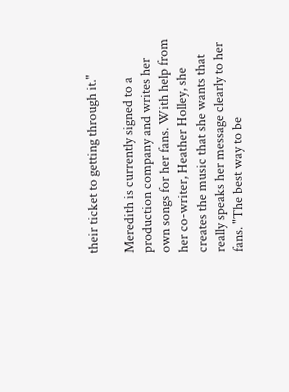their ticket to getting through it."

Meredith is currently signed to a production company and writes her own songs for her fans. With help from her co-writer, Heather Holley, she creates the music that she wants that really speaks her message clearly to her fans. "The best way to be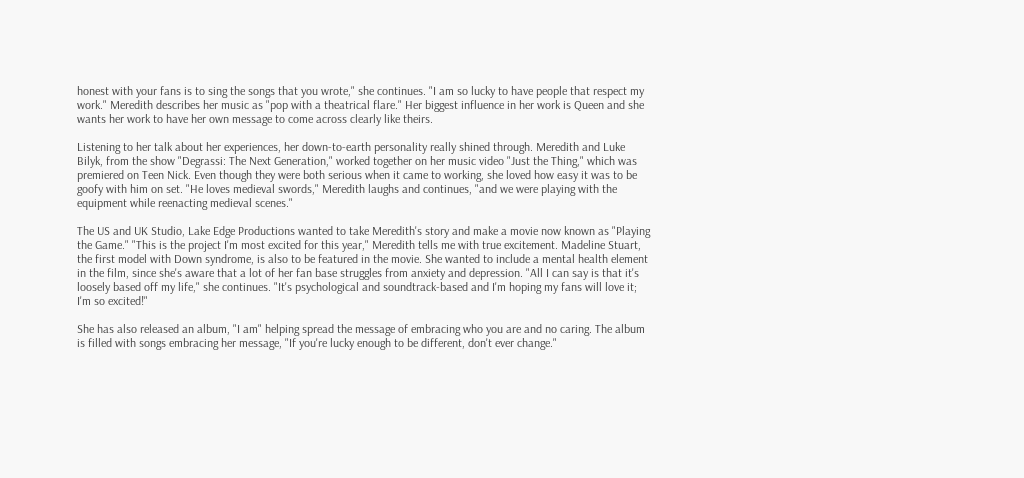honest with your fans is to sing the songs that you wrote," she continues. "I am so lucky to have people that respect my work." Meredith describes her music as "pop with a theatrical flare." Her biggest influence in her work is Queen and she wants her work to have her own message to come across clearly like theirs.

Listening to her talk about her experiences, her down-to-earth personality really shined through. Meredith and Luke Bilyk, from the show "Degrassi: The Next Generation," worked together on her music video "Just the Thing," which was premiered on Teen Nick. Even though they were both serious when it came to working, she loved how easy it was to be goofy with him on set. "He loves medieval swords," Meredith laughs and continues, "and we were playing with the equipment while reenacting medieval scenes."

The US and UK Studio, Lake Edge Productions wanted to take Meredith's story and make a movie now known as "Playing the Game." "This is the project I'm most excited for this year," Meredith tells me with true excitement. Madeline Stuart, the first model with Down syndrome, is also to be featured in the movie. She wanted to include a mental health element in the film, since she's aware that a lot of her fan base struggles from anxiety and depression. "All I can say is that it's loosely based off my life," she continues. "It's psychological and soundtrack-based and I'm hoping my fans will love it; I'm so excited!"

She has also released an album, "I am" helping spread the message of embracing who you are and no caring. The album is filled with songs embracing her message, "If you're lucky enough to be different, don't ever change."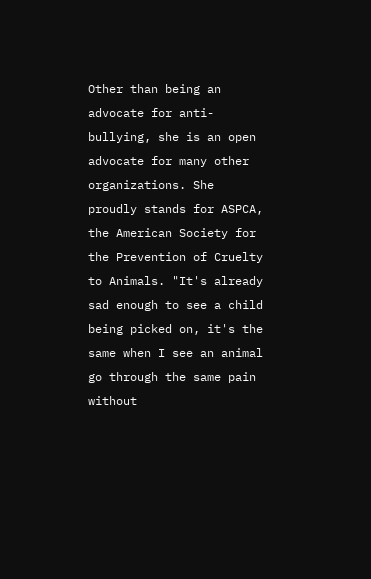Other than being an advocate for anti-bullying, she is an open advocate for many other organizations. She proudly stands for ASPCA, the American Society for the Prevention of Cruelty to Animals. "It's already sad enough to see a child being picked on, it's the same when I see an animal go through the same pain without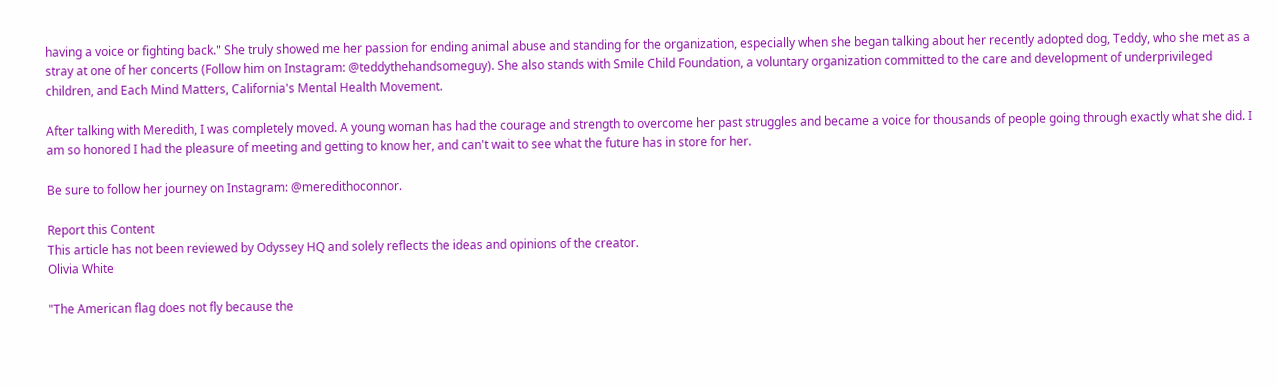having a voice or fighting back." She truly showed me her passion for ending animal abuse and standing for the organization, especially when she began talking about her recently adopted dog, Teddy, who she met as a stray at one of her concerts (Follow him on Instagram: @teddythehandsomeguy). She also stands with Smile Child Foundation, a voluntary organization committed to the care and development of underprivileged children, and Each Mind Matters, California's Mental Health Movement.

After talking with Meredith, I was completely moved. A young woman has had the courage and strength to overcome her past struggles and became a voice for thousands of people going through exactly what she did. I am so honored I had the pleasure of meeting and getting to know her, and can't wait to see what the future has in store for her.

Be sure to follow her journey on Instagram: @meredithoconnor.

Report this Content
This article has not been reviewed by Odyssey HQ and solely reflects the ideas and opinions of the creator.
Olivia White

"The American flag does not fly because the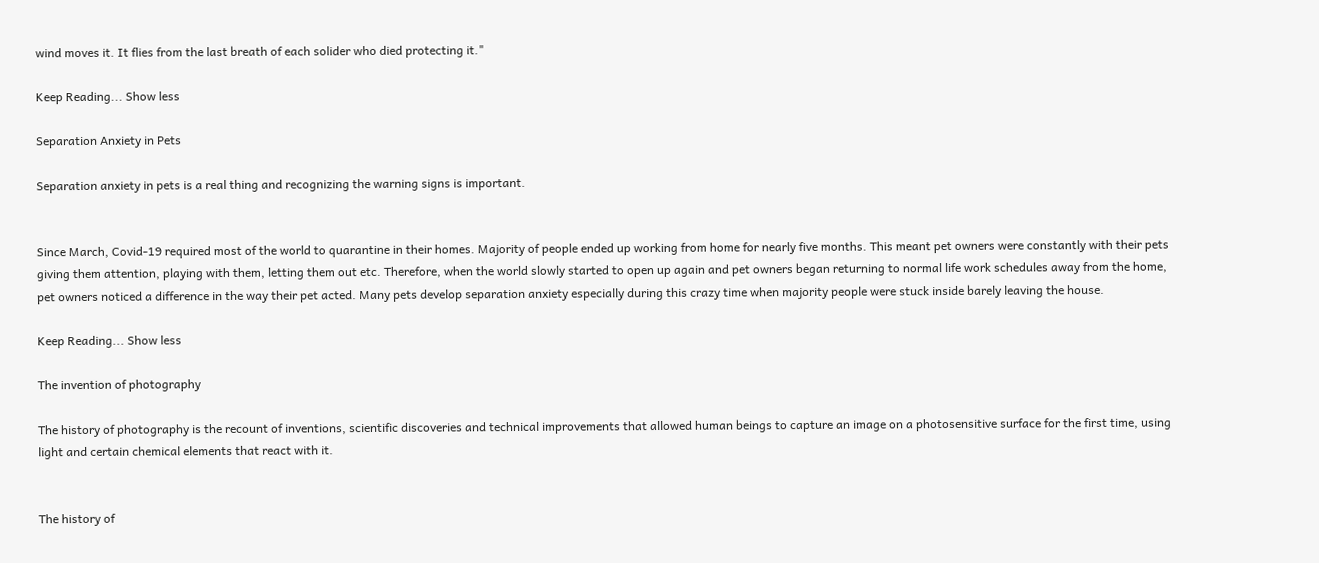wind moves it. It flies from the last breath of each solider who died protecting it."

Keep Reading... Show less

Separation Anxiety in Pets

Separation anxiety in pets is a real thing and recognizing the warning signs is important.


Since March, Covid-19 required most of the world to quarantine in their homes. Majority of people ended up working from home for nearly five months. This meant pet owners were constantly with their pets giving them attention, playing with them, letting them out etc. Therefore, when the world slowly started to open up again and pet owners began returning to normal life work schedules away from the home, pet owners noticed a difference in the way their pet acted. Many pets develop separation anxiety especially during this crazy time when majority people were stuck inside barely leaving the house.

Keep Reading... Show less

The invention of photography

The history of photography is the recount of inventions, scientific discoveries and technical improvements that allowed human beings to capture an image on a photosensitive surface for the first time, using light and certain chemical elements that react with it.


The history of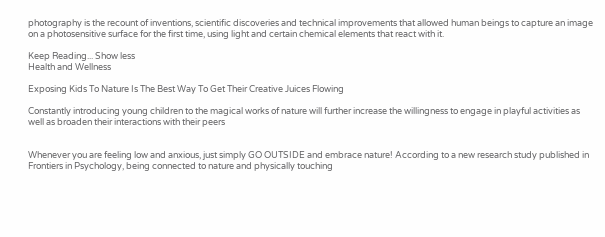photography is the recount of inventions, scientific discoveries and technical improvements that allowed human beings to capture an image on a photosensitive surface for the first time, using light and certain chemical elements that react with it.

Keep Reading... Show less
Health and Wellness

Exposing Kids To Nature Is The Best Way To Get Their Creative Juices Flowing

Constantly introducing young children to the magical works of nature will further increase the willingness to engage in playful activities as well as broaden their interactions with their peers


Whenever you are feeling low and anxious, just simply GO OUTSIDE and embrace nature! According to a new research study published in Frontiers in Psychology, being connected to nature and physically touching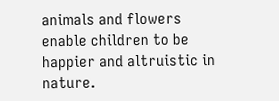animals and flowers enable children to be happier and altruistic in nature.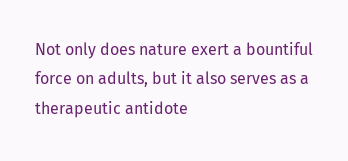Not only does nature exert a bountiful force on adults, but it also serves as a therapeutic antidote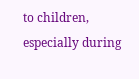to children, especially during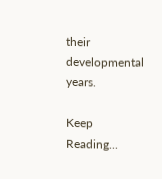their developmental years.

Keep Reading...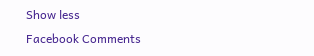Show less
Facebook Comments